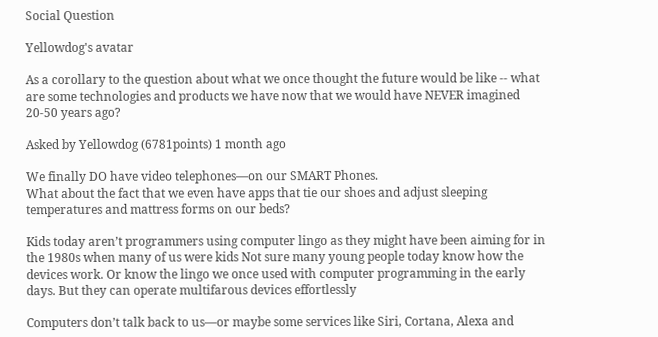Social Question

Yellowdog's avatar

As a corollary to the question about what we once thought the future would be like -- what are some technologies and products we have now that we would have NEVER imagined 20-50 years ago?

Asked by Yellowdog (6781points) 1 month ago

We finally DO have video telephones—on our SMART Phones.
What about the fact that we even have apps that tie our shoes and adjust sleeping temperatures and mattress forms on our beds?

Kids today aren’t programmers using computer lingo as they might have been aiming for in the 1980s when many of us were kids Not sure many young people today know how the devices work. Or know the lingo we once used with computer programming in the early days. But they can operate multifarous devices effortlessly

Computers don’t talk back to us—or maybe some services like Siri, Cortana, Alexa and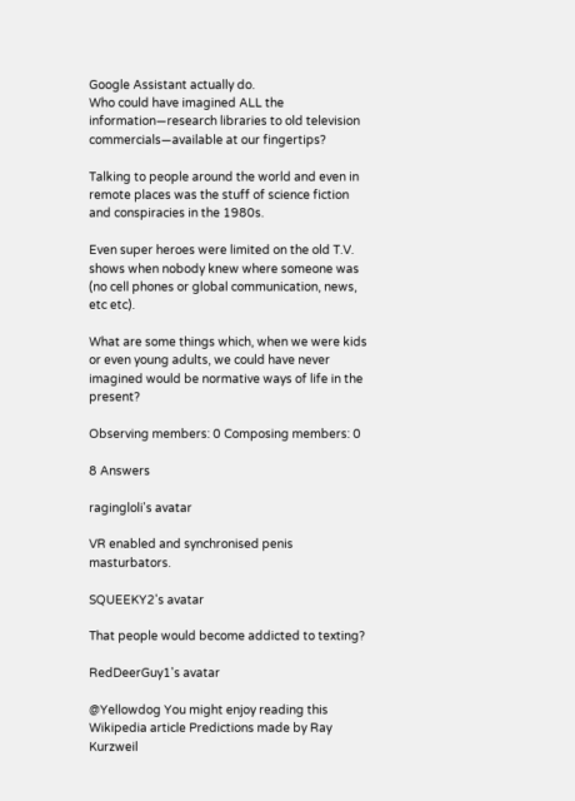Google Assistant actually do.
Who could have imagined ALL the information—research libraries to old television commercials—available at our fingertips?

Talking to people around the world and even in remote places was the stuff of science fiction and conspiracies in the 1980s.

Even super heroes were limited on the old T.V. shows when nobody knew where someone was (no cell phones or global communication, news, etc etc).

What are some things which, when we were kids or even young adults, we could have never imagined would be normative ways of life in the present?

Observing members: 0 Composing members: 0

8 Answers

ragingloli's avatar

VR enabled and synchronised penis masturbators.

SQUEEKY2's avatar

That people would become addicted to texting?

RedDeerGuy1's avatar

@Yellowdog You might enjoy reading this Wikipedia article Predictions made by Ray Kurzweil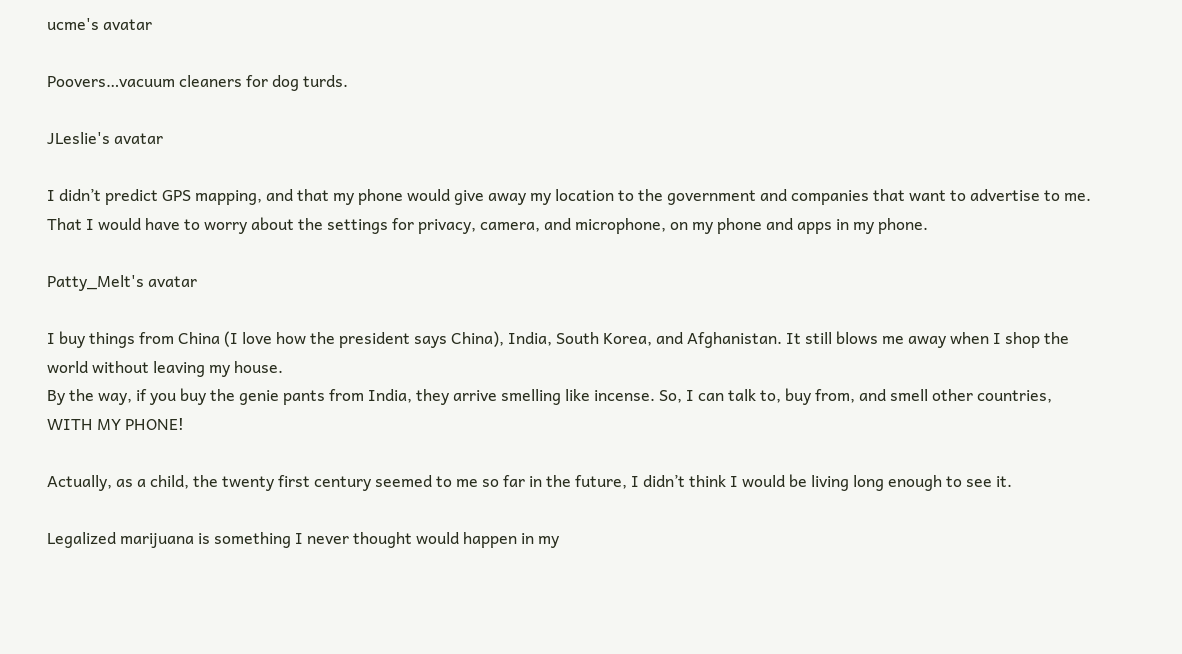ucme's avatar

Poovers…vacuum cleaners for dog turds.

JLeslie's avatar

I didn’t predict GPS mapping, and that my phone would give away my location to the government and companies that want to advertise to me. That I would have to worry about the settings for privacy, camera, and microphone, on my phone and apps in my phone.

Patty_Melt's avatar

I buy things from China (I love how the president says China), India, South Korea, and Afghanistan. It still blows me away when I shop the world without leaving my house.
By the way, if you buy the genie pants from India, they arrive smelling like incense. So, I can talk to, buy from, and smell other countries, WITH MY PHONE!

Actually, as a child, the twenty first century seemed to me so far in the future, I didn’t think I would be living long enough to see it.

Legalized marijuana is something I never thought would happen in my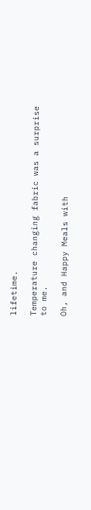lifetime.

Temperature changing fabric was a surprise to me.

Oh, and Happy Meals with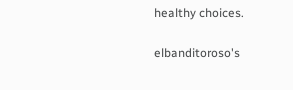healthy choices.

elbanditoroso's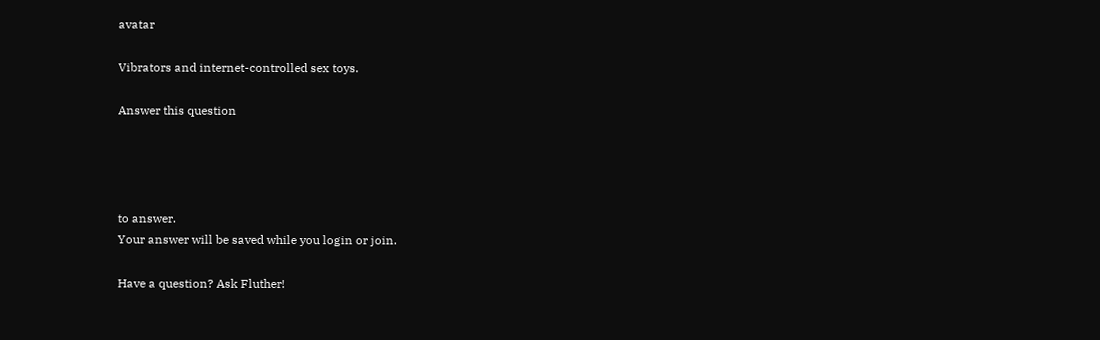avatar

Vibrators and internet-controlled sex toys.

Answer this question




to answer.
Your answer will be saved while you login or join.

Have a question? Ask Fluther!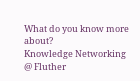What do you know more about?
Knowledge Networking @ Fluther